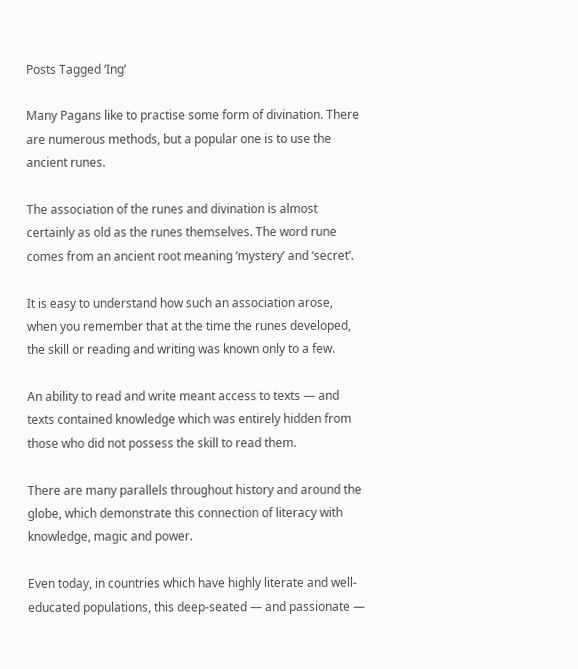Posts Tagged ‘Ing’

Many Pagans like to practise some form of divination. There are numerous methods, but a popular one is to use the ancient runes.

The association of the runes and divination is almost certainly as old as the runes themselves. The word rune comes from an ancient root meaning ‘mystery’ and ‘secret’.

It is easy to understand how such an association arose, when you remember that at the time the runes developed, the skill or reading and writing was known only to a few.

An ability to read and write meant access to texts — and texts contained knowledge which was entirely hidden from those who did not possess the skill to read them.

There are many parallels throughout history and around the globe, which demonstrate this connection of literacy with knowledge, magic and power.

Even today, in countries which have highly literate and well-educated populations, this deep-seated — and passionate —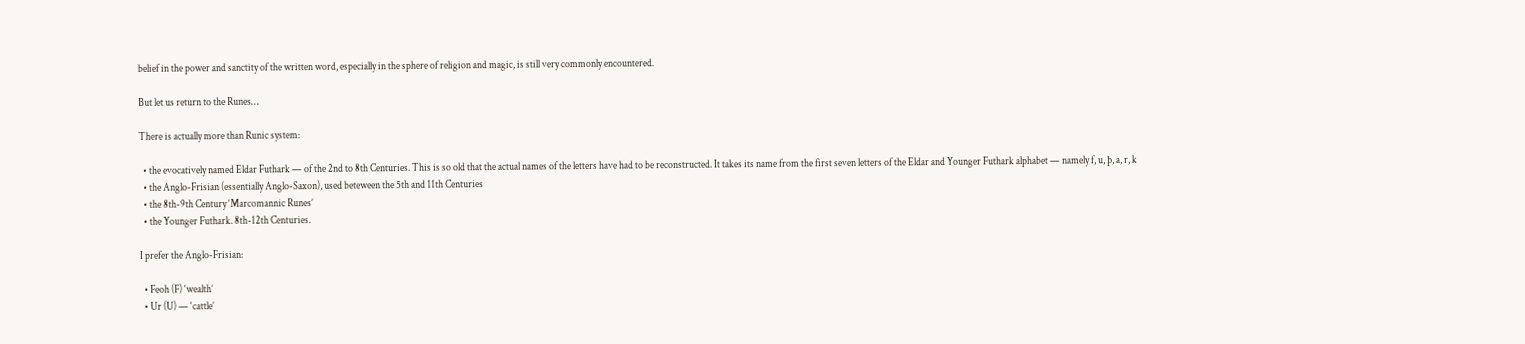belief in the power and sanctity of the written word, especially in the sphere of religion and magic, is still very commonly encountered.

But let us return to the Runes…

There is actually more than Runic system:

  • the evocatively named Eldar Futhark — of the 2nd to 8th Centuries. This is so old that the actual names of the letters have had to be reconstructed. It takes its name from the first seven letters of the Eldar and Younger Futhark alphabet — namely f, u, þ, a, r, k
  • the Anglo-Frisian (essentially Anglo-Saxon), used beteween the 5th and 11th Centuries
  • the 8th-9th Century ‘Marcomannic Runes’
  • the Younger Futhark. 8th-12th Centuries.

I prefer the Anglo-Frisian:

  • Feoh (F) ‘wealth’
  • Ur (U) — ‘cattle’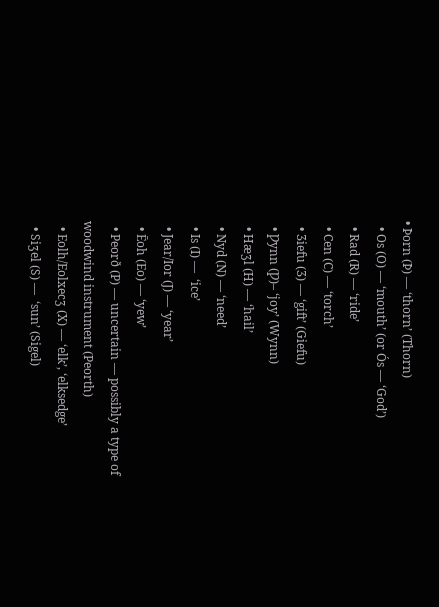• Þorn (Þ) — ‘thorn’ (Thorn)
  • Os (O) — ‘mouth’ (or Ós — ‘God’)
  • Rad (R) — ‘ride’
  • Cen (C) — ‘torch’
  • Ʒiefu (Ʒ) — ‘gift’ (Giefu)
  • Ƿynn (Ƿ)– ‘joy’ (Wynn)
  • Hæʒl (H) — ‘hail’
  • Nyd (N) — ‘need’
  • Is (I) —  ‘ice’
  • Jear/Ior (J) — ‘year’
  • Ēoh (Eo) — ‘yew’
  • Peorð (P) — uncertain — possibly a type of woodwind instrument (Peorth)
  • Eolh/Eolxecʒ (X) — ‘elk’, ‘elksedge’
  • Siʒel (S) —  ‘sun’ (Sigel)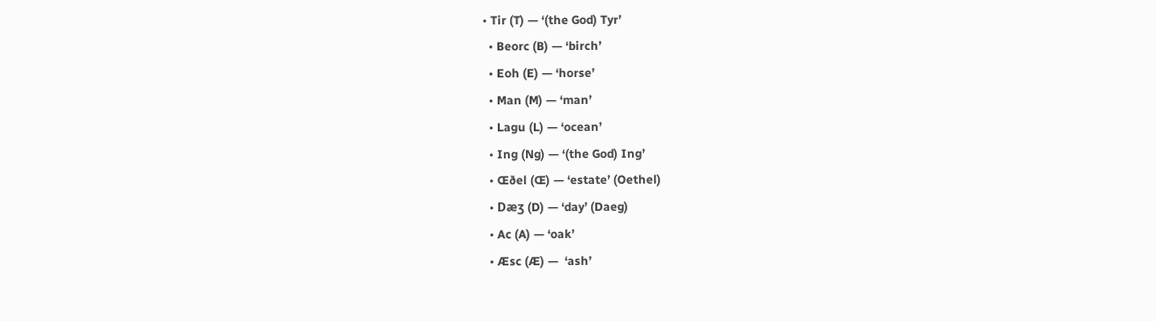• Tir (T) — ‘(the God) Tyr’
  • Beorc (B) — ‘birch’
  • Eoh (E) — ‘horse’
  • Man (M) — ‘man’
  • Lagu (L) — ‘ocean’
  • Ing (Ng) — ‘(the God) Ing’
  • Œðel (Œ) — ‘estate’ (Oethel)
  • Dæʒ (D) — ‘day’ (Daeg)
  • Ac (A) — ‘oak’
  • Æsc (Æ) —  ‘ash’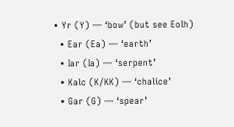• Yr (Y) — ‘bow’ (but see Eolh)
  • Ear (Ea) — ‘earth’
  • Iar (Ia) — ‘serpent’
  • Kalc (K/KK) — ‘chalice’
  • Gar (G) — ‘spear’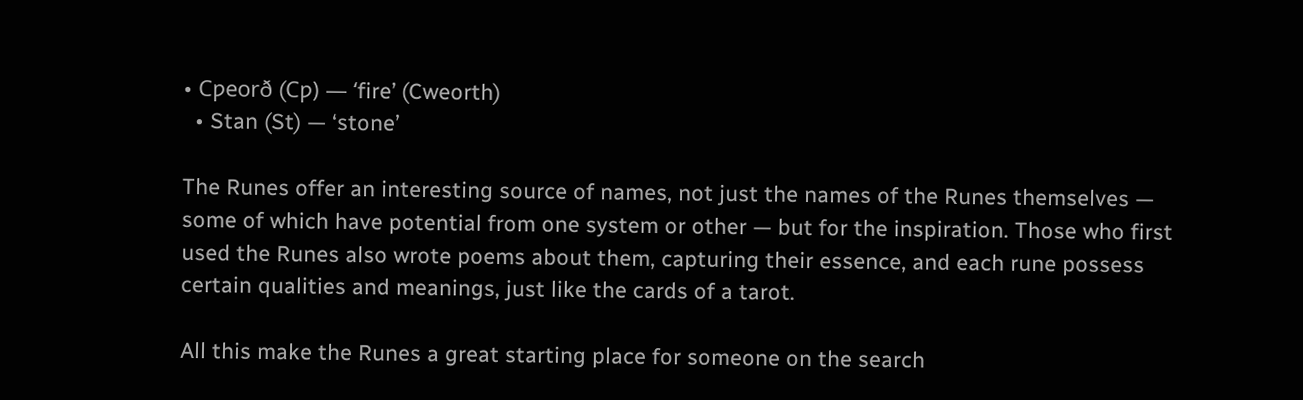• Cƿeorð (Cƿ) — ‘fire’ (Cweorth)
  • Stan (St) — ‘stone’

The Runes offer an interesting source of names, not just the names of the Runes themselves — some of which have potential from one system or other — but for the inspiration. Those who first used the Runes also wrote poems about them, capturing their essence, and each rune possess certain qualities and meanings, just like the cards of a tarot.

All this make the Runes a great starting place for someone on the search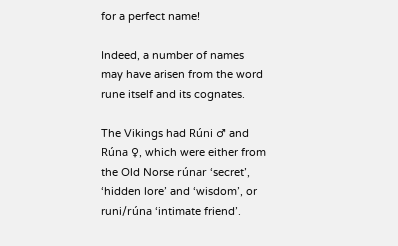for a perfect name!

Indeed, a number of names may have arisen from the word rune itself and its cognates.

The Vikings had Rúni ♂ and Rúna ♀, which were either from the Old Norse rúnar ‘secret’, ‘hidden lore’ and ‘wisdom’, or runi/rúna ‘intimate friend’.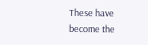These have become the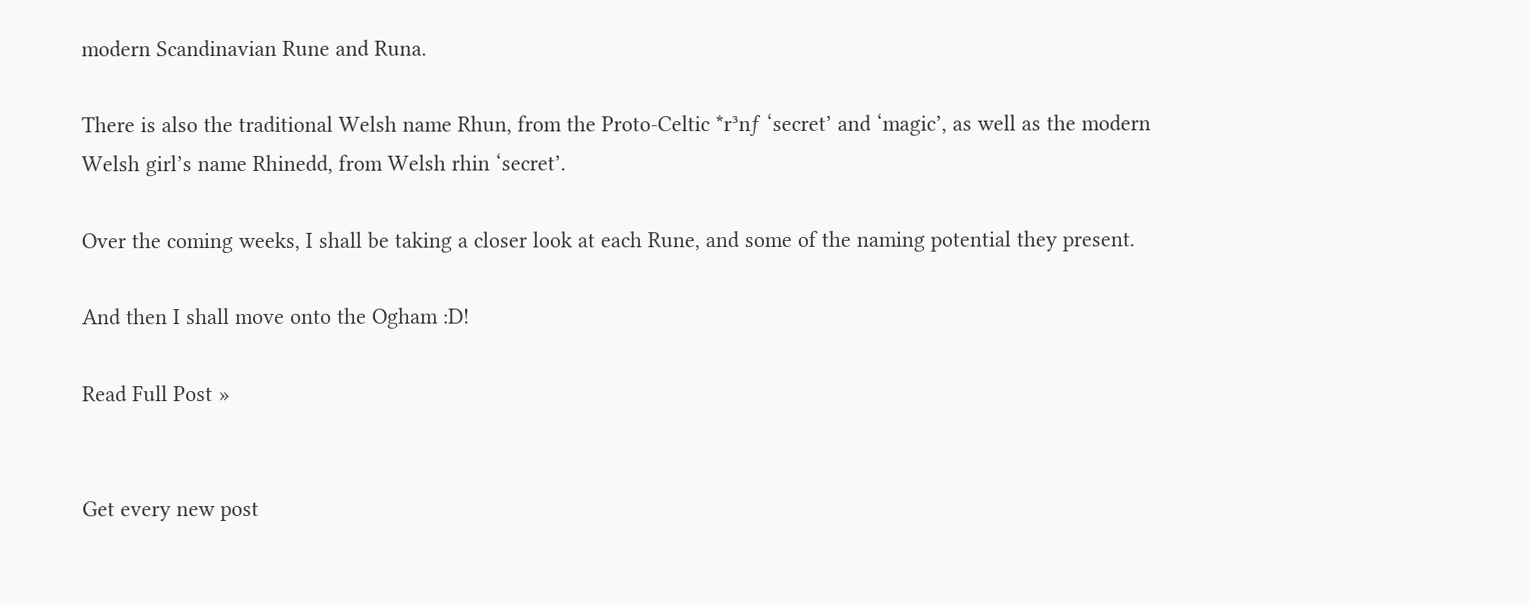modern Scandinavian Rune and Runa.

There is also the traditional Welsh name Rhun, from the Proto-Celtic *r³nƒ ‘secret’ and ‘magic’, as well as the modern Welsh girl’s name Rhinedd, from Welsh rhin ‘secret’.

Over the coming weeks, I shall be taking a closer look at each Rune, and some of the naming potential they present.

And then I shall move onto the Ogham :D!

Read Full Post »


Get every new post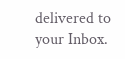delivered to your Inbox.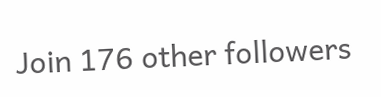Join 176 other followers